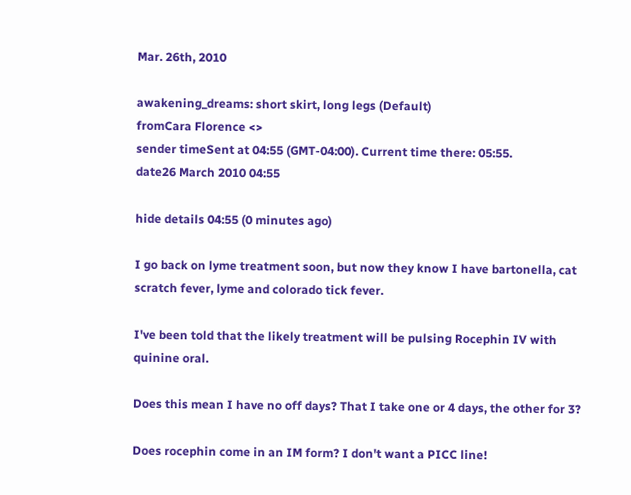Mar. 26th, 2010

awakening_dreams: short skirt, long legs (Default)
fromCara Florence <>
sender timeSent at 04:55 (GMT-04:00). Current time there: 05:55.
date26 March 2010 04:55

hide details 04:55 (0 minutes ago)

I go back on lyme treatment soon, but now they know I have bartonella, cat scratch fever, lyme and colorado tick fever.

I've been told that the likely treatment will be pulsing Rocephin IV with quinine oral.

Does this mean I have no off days? That I take one or 4 days, the other for 3?

Does rocephin come in an IM form? I don't want a PICC line!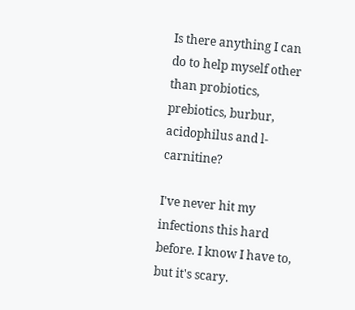Is there anything I can do to help myself other than probiotics, prebiotics, burbur, acidophilus and l-carnitine?

I've never hit my infections this hard before. I know I have to, but it's scary.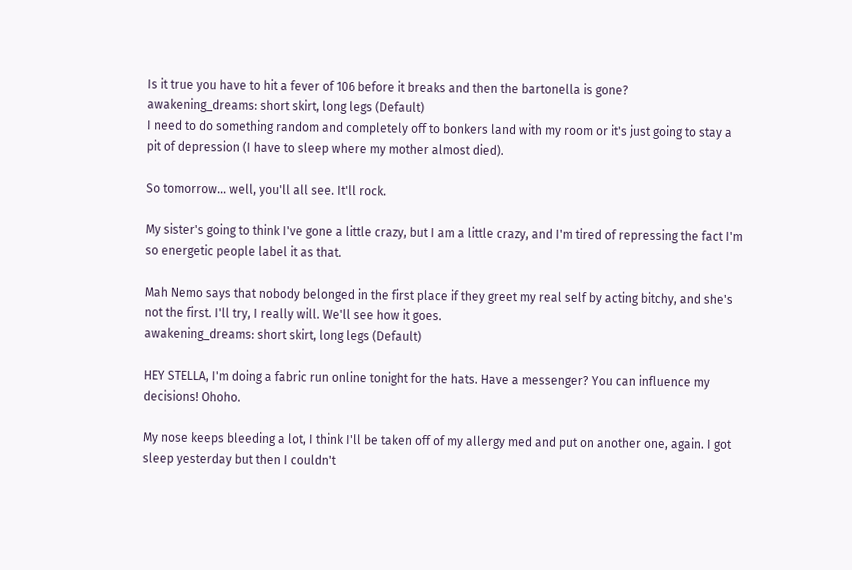Is it true you have to hit a fever of 106 before it breaks and then the bartonella is gone?
awakening_dreams: short skirt, long legs (Default)
I need to do something random and completely off to bonkers land with my room or it's just going to stay a pit of depression (I have to sleep where my mother almost died).

So tomorrow... well, you'll all see. It'll rock.

My sister's going to think I've gone a little crazy, but I am a little crazy, and I'm tired of repressing the fact I'm so energetic people label it as that.

Mah Nemo says that nobody belonged in the first place if they greet my real self by acting bitchy, and she's not the first. I'll try, I really will. We'll see how it goes.
awakening_dreams: short skirt, long legs (Default)

HEY STELLA, I'm doing a fabric run online tonight for the hats. Have a messenger? You can influence my decisions! Ohoho.

My nose keeps bleeding a lot, I think I'll be taken off of my allergy med and put on another one, again. I got sleep yesterday but then I couldn't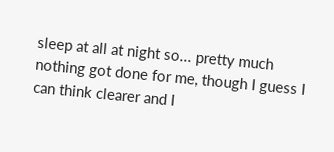sleep at all at night so... pretty much nothing got done for me, though I guess I can think clearer and I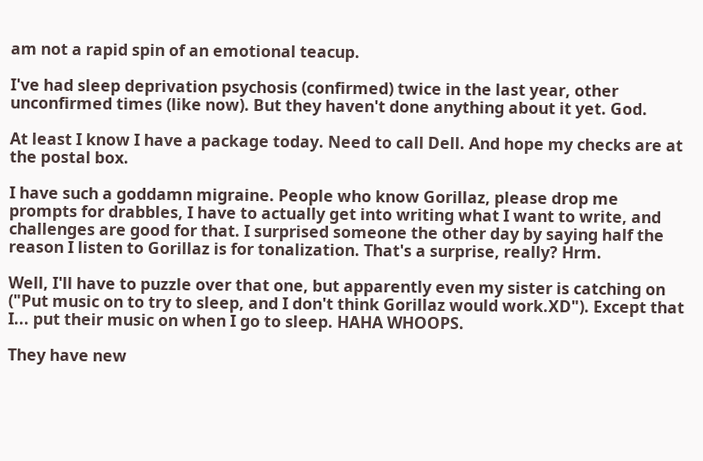am not a rapid spin of an emotional teacup.

I've had sleep deprivation psychosis (confirmed) twice in the last year, other unconfirmed times (like now). But they haven't done anything about it yet. God.

At least I know I have a package today. Need to call Dell. And hope my checks are at the postal box.

I have such a goddamn migraine. People who know Gorillaz, please drop me prompts for drabbles, I have to actually get into writing what I want to write, and challenges are good for that. I surprised someone the other day by saying half the reason I listen to Gorillaz is for tonalization. That's a surprise, really? Hrm.

Well, I'll have to puzzle over that one, but apparently even my sister is catching on ("Put music on to try to sleep, and I don't think Gorillaz would work.XD"). Except that I... put their music on when I go to sleep. HAHA WHOOPS.

They have new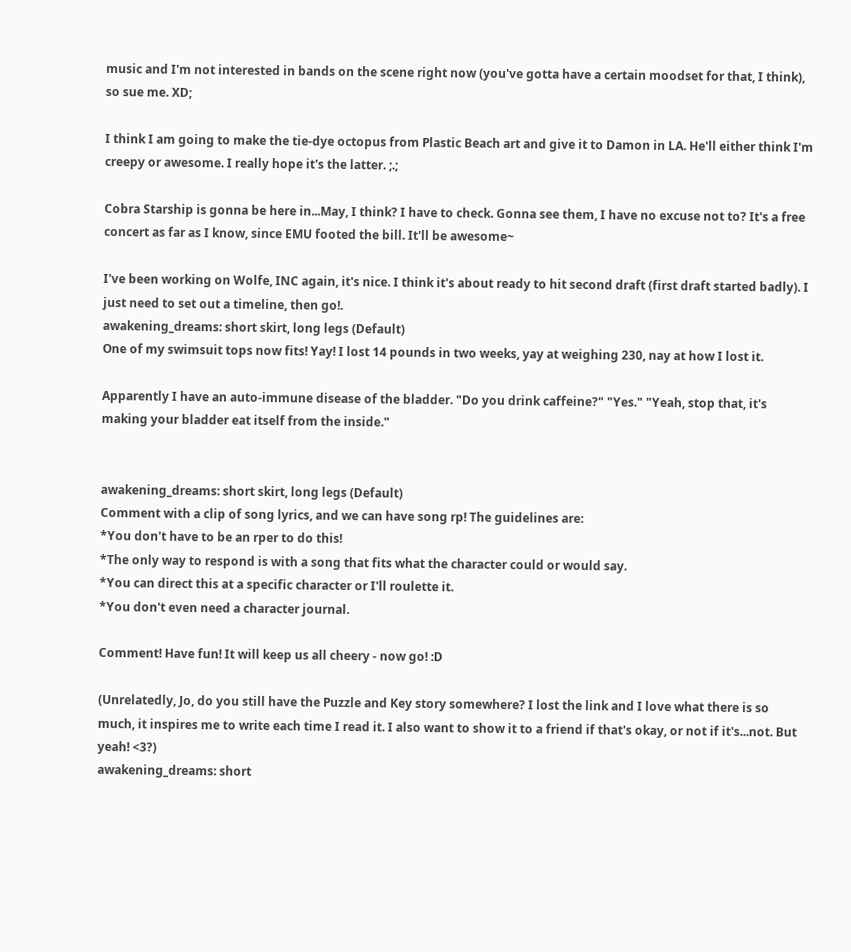music and I'm not interested in bands on the scene right now (you've gotta have a certain moodset for that, I think), so sue me. XD;

I think I am going to make the tie-dye octopus from Plastic Beach art and give it to Damon in LA. He'll either think I'm creepy or awesome. I really hope it's the latter. ;.;

Cobra Starship is gonna be here in...May, I think? I have to check. Gonna see them, I have no excuse not to? It's a free concert as far as I know, since EMU footed the bill. It'll be awesome~

I've been working on Wolfe, INC again, it's nice. I think it's about ready to hit second draft (first draft started badly). I just need to set out a timeline, then go!.
awakening_dreams: short skirt, long legs (Default)
One of my swimsuit tops now fits! Yay! I lost 14 pounds in two weeks, yay at weighing 230, nay at how I lost it.

Apparently I have an auto-immune disease of the bladder. "Do you drink caffeine?" "Yes." "Yeah, stop that, it's making your bladder eat itself from the inside."


awakening_dreams: short skirt, long legs (Default)
Comment with a clip of song lyrics, and we can have song rp! The guidelines are:
*You don't have to be an rper to do this!
*The only way to respond is with a song that fits what the character could or would say.
*You can direct this at a specific character or I'll roulette it.
*You don't even need a character journal.

Comment! Have fun! It will keep us all cheery - now go! :D

(Unrelatedly, Jo, do you still have the Puzzle and Key story somewhere? I lost the link and I love what there is so much, it inspires me to write each time I read it. I also want to show it to a friend if that's okay, or not if it's...not. But yeah! <3?)
awakening_dreams: short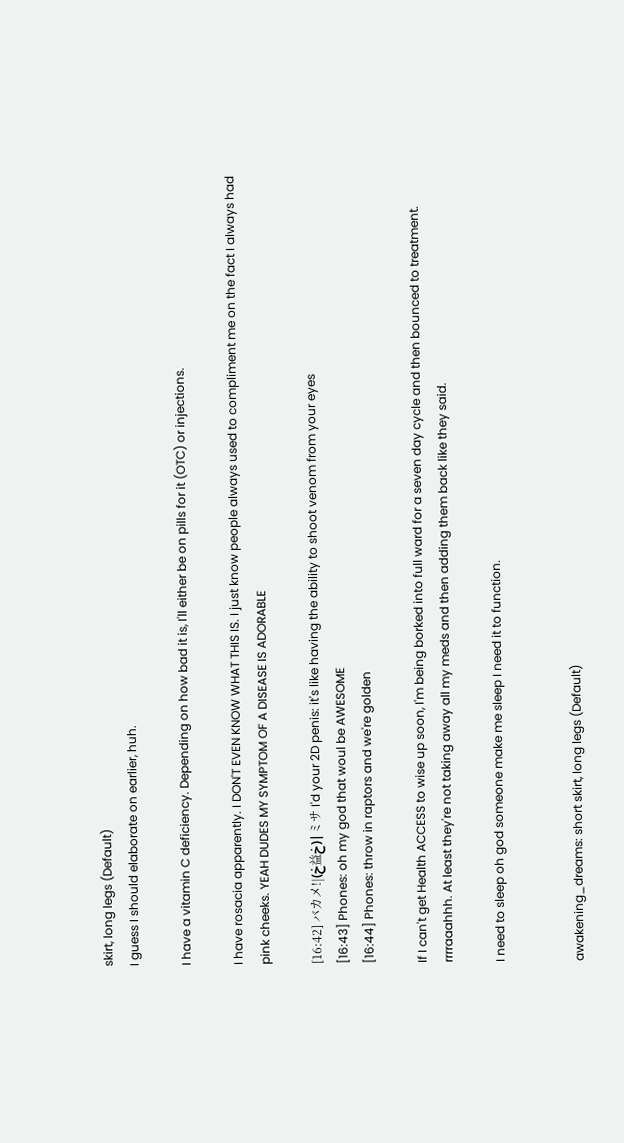skirt, long legs (Default)
I guess I should elaborate on earlier, huh.

I have a vitamin C deficiency. Depending on how bad it is, I'll either be on pills for it (OTC) or injections.

I have rosacia apparently. I DON'T EVEN KNOW WHAT THIS IS. I just know people always used to compliment me on the fact I always had pink cheeks. YEAH DUDES MY SYMPTOM OF A DISEASE IS ADORABLE

[16:42] バカメ!|(خ益خ)|ミサ I'd your 2D penis: it's like having the ability to shoot venom from your eyes
[16:43] Phones: oh my god that woul be AWESOME
[16:44] Phones: throw in raptors and we're golden

If I can't get Health ACCESS to wise up soon, I'm being borked into full ward for a seven day cycle and then bounced to treatment. rrrraaahhh. At least they're not taking away all my meds and then adding them back like they said.

I need to sleep oh god someone make me sleep I need it to function.


awakening_dreams: short skirt, long legs (Default)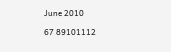June 2010

67 89101112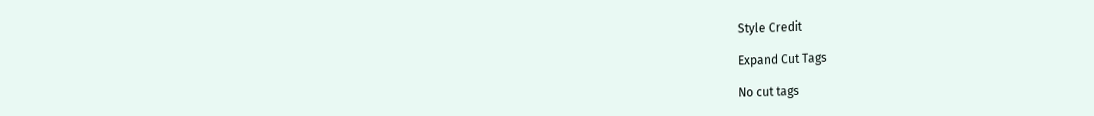Style Credit

Expand Cut Tags

No cut tags